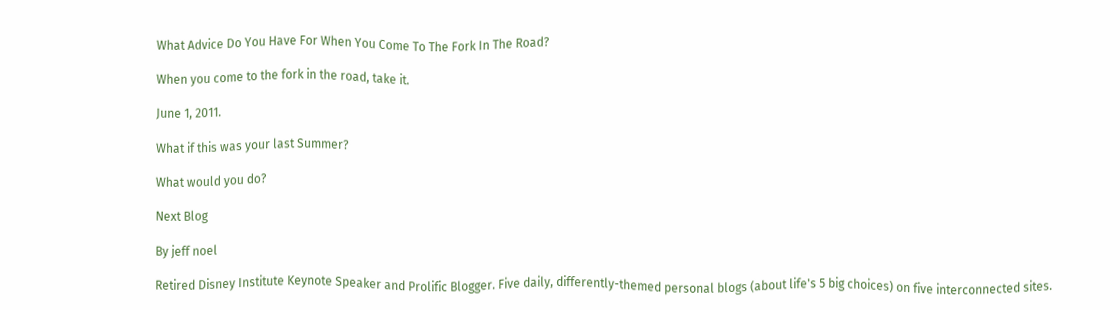What Advice Do You Have For When You Come To The Fork In The Road?

When you come to the fork in the road, take it.

June 1, 2011.

What if this was your last Summer?

What would you do?

Next Blog

By jeff noel

Retired Disney Institute Keynote Speaker and Prolific Blogger. Five daily, differently-themed personal blogs (about life's 5 big choices) on five interconnected sites.